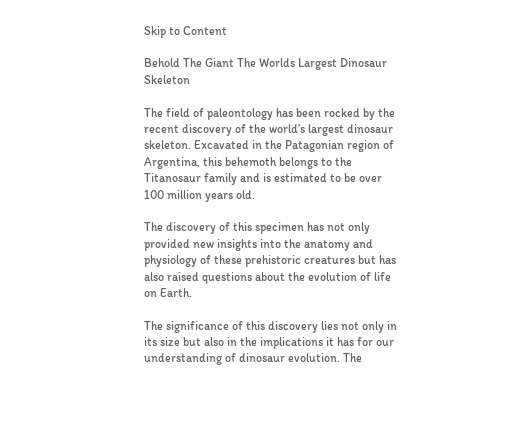Skip to Content

Behold The Giant The Worlds Largest Dinosaur Skeleton

The field of paleontology has been rocked by the recent discovery of the world’s largest dinosaur skeleton. Excavated in the Patagonian region of Argentina, this behemoth belongs to the Titanosaur family and is estimated to be over 100 million years old.

The discovery of this specimen has not only provided new insights into the anatomy and physiology of these prehistoric creatures but has also raised questions about the evolution of life on Earth.

The significance of this discovery lies not only in its size but also in the implications it has for our understanding of dinosaur evolution. The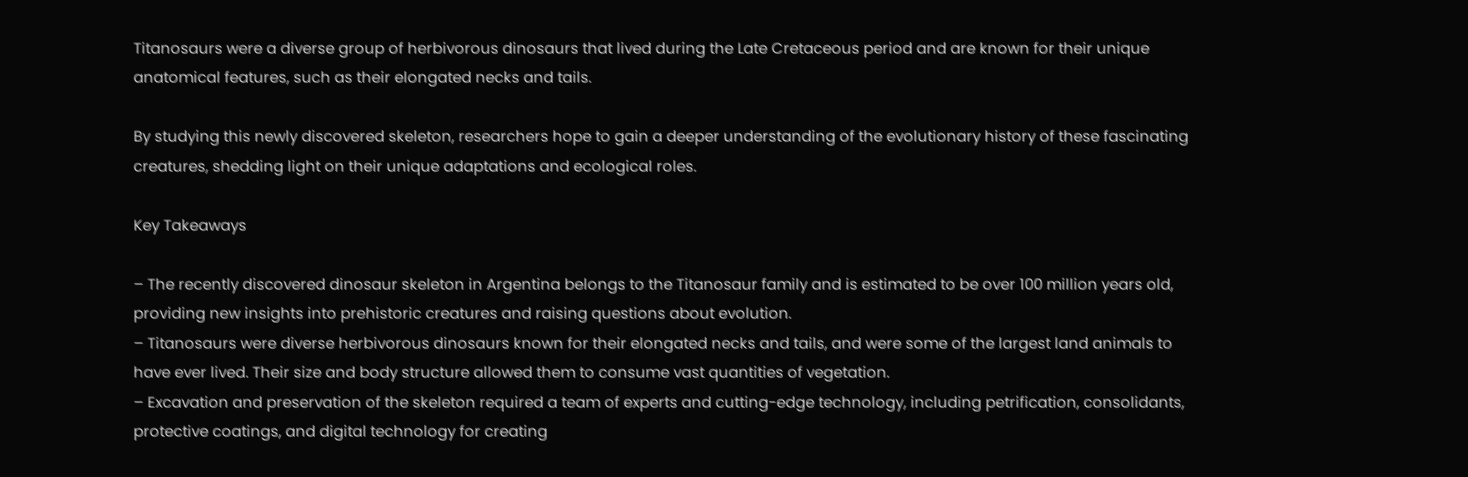Titanosaurs were a diverse group of herbivorous dinosaurs that lived during the Late Cretaceous period and are known for their unique anatomical features, such as their elongated necks and tails.

By studying this newly discovered skeleton, researchers hope to gain a deeper understanding of the evolutionary history of these fascinating creatures, shedding light on their unique adaptations and ecological roles.

Key Takeaways

– The recently discovered dinosaur skeleton in Argentina belongs to the Titanosaur family and is estimated to be over 100 million years old, providing new insights into prehistoric creatures and raising questions about evolution.
– Titanosaurs were diverse herbivorous dinosaurs known for their elongated necks and tails, and were some of the largest land animals to have ever lived. Their size and body structure allowed them to consume vast quantities of vegetation.
– Excavation and preservation of the skeleton required a team of experts and cutting-edge technology, including petrification, consolidants, protective coatings, and digital technology for creating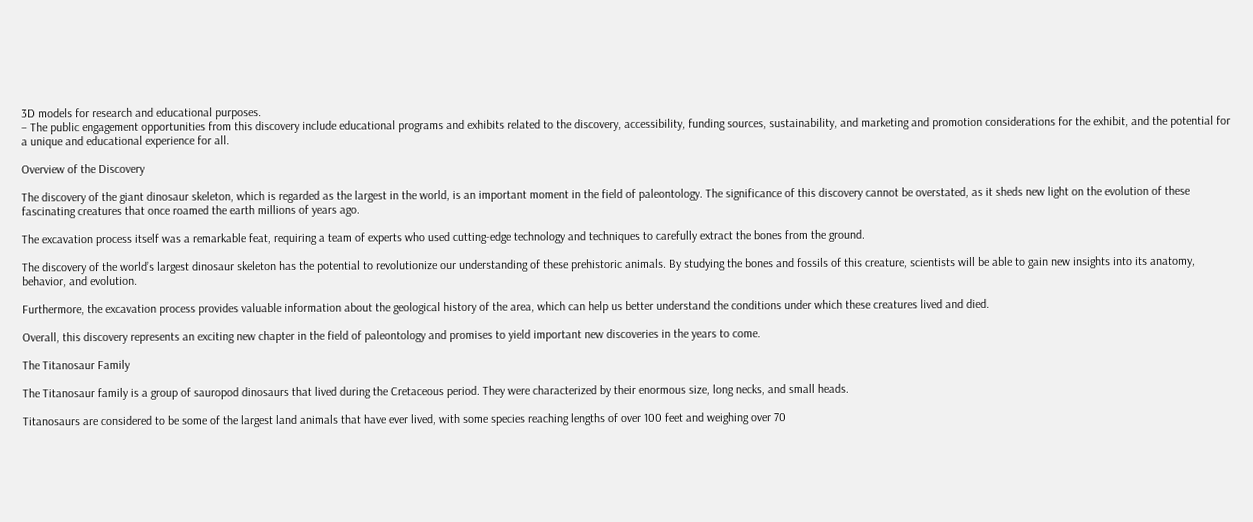3D models for research and educational purposes.
– The public engagement opportunities from this discovery include educational programs and exhibits related to the discovery, accessibility, funding sources, sustainability, and marketing and promotion considerations for the exhibit, and the potential for a unique and educational experience for all.

Overview of the Discovery

The discovery of the giant dinosaur skeleton, which is regarded as the largest in the world, is an important moment in the field of paleontology. The significance of this discovery cannot be overstated, as it sheds new light on the evolution of these fascinating creatures that once roamed the earth millions of years ago.

The excavation process itself was a remarkable feat, requiring a team of experts who used cutting-edge technology and techniques to carefully extract the bones from the ground.

The discovery of the world’s largest dinosaur skeleton has the potential to revolutionize our understanding of these prehistoric animals. By studying the bones and fossils of this creature, scientists will be able to gain new insights into its anatomy, behavior, and evolution.

Furthermore, the excavation process provides valuable information about the geological history of the area, which can help us better understand the conditions under which these creatures lived and died.

Overall, this discovery represents an exciting new chapter in the field of paleontology and promises to yield important new discoveries in the years to come.

The Titanosaur Family

The Titanosaur family is a group of sauropod dinosaurs that lived during the Cretaceous period. They were characterized by their enormous size, long necks, and small heads.

Titanosaurs are considered to be some of the largest land animals that have ever lived, with some species reaching lengths of over 100 feet and weighing over 70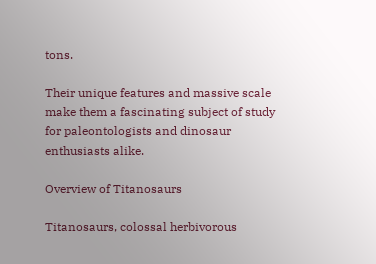tons.

Their unique features and massive scale make them a fascinating subject of study for paleontologists and dinosaur enthusiasts alike.

Overview of Titanosaurs

Titanosaurs, colossal herbivorous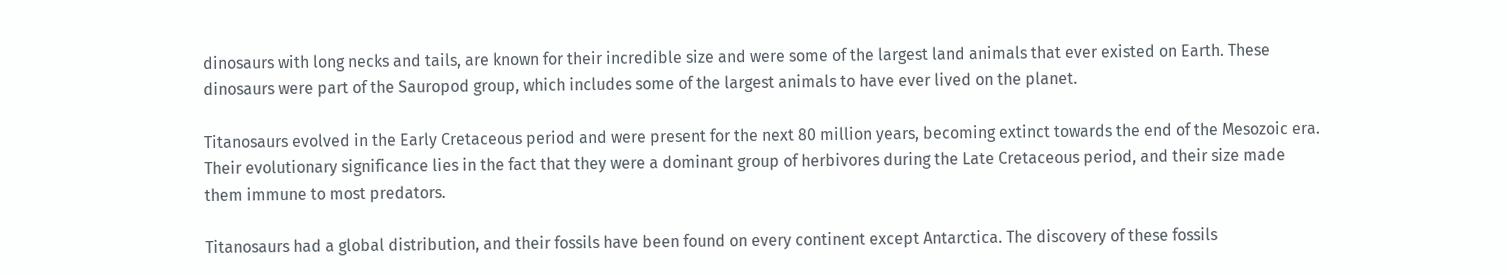dinosaurs with long necks and tails, are known for their incredible size and were some of the largest land animals that ever existed on Earth. These dinosaurs were part of the Sauropod group, which includes some of the largest animals to have ever lived on the planet.

Titanosaurs evolved in the Early Cretaceous period and were present for the next 80 million years, becoming extinct towards the end of the Mesozoic era. Their evolutionary significance lies in the fact that they were a dominant group of herbivores during the Late Cretaceous period, and their size made them immune to most predators.

Titanosaurs had a global distribution, and their fossils have been found on every continent except Antarctica. The discovery of these fossils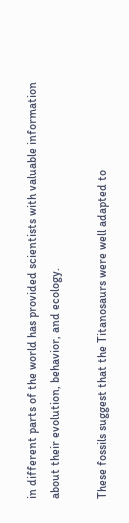in different parts of the world has provided scientists with valuable information about their evolution, behavior, and ecology.

These fossils suggest that the Titanosaurs were well adapted to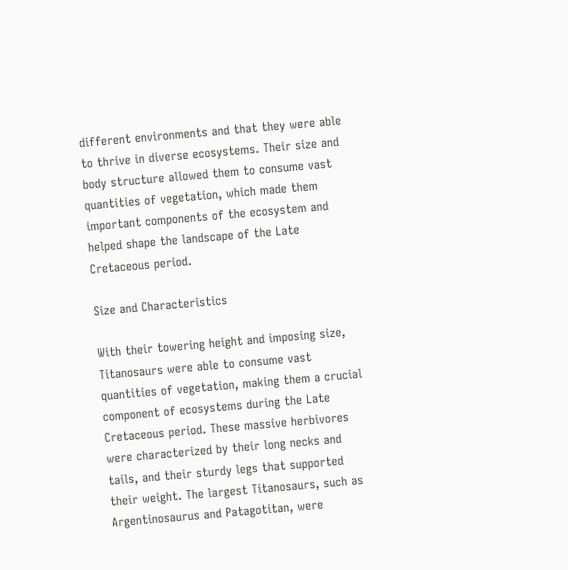different environments and that they were able to thrive in diverse ecosystems. Their size and body structure allowed them to consume vast quantities of vegetation, which made them important components of the ecosystem and helped shape the landscape of the Late Cretaceous period.

Size and Characteristics

With their towering height and imposing size, Titanosaurs were able to consume vast quantities of vegetation, making them a crucial component of ecosystems during the Late Cretaceous period. These massive herbivores were characterized by their long necks and tails, and their sturdy legs that supported their weight. The largest Titanosaurs, such as Argentinosaurus and Patagotitan, were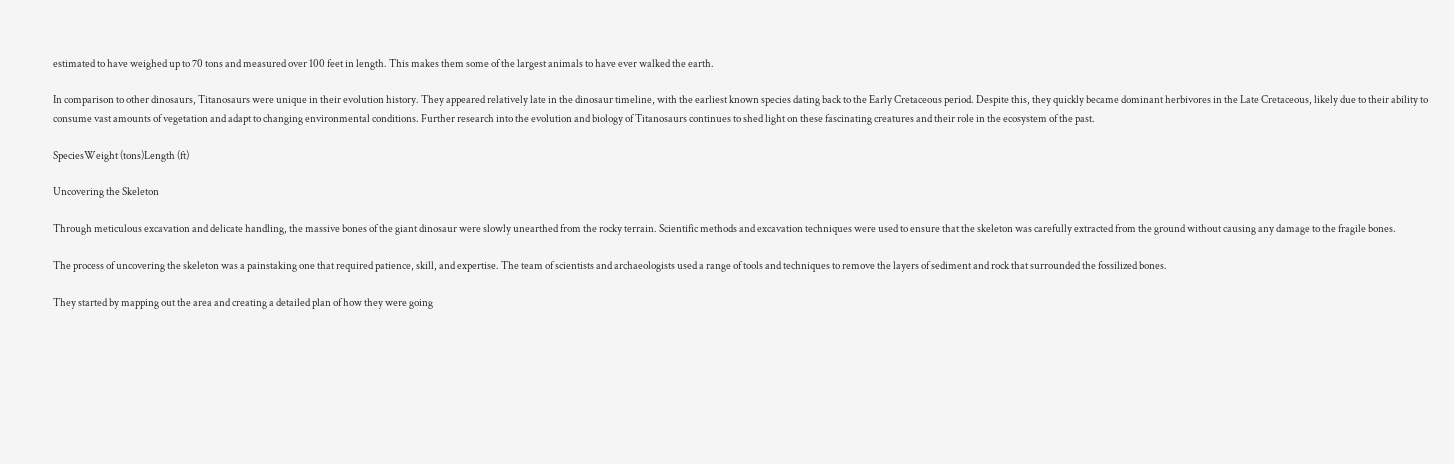estimated to have weighed up to 70 tons and measured over 100 feet in length. This makes them some of the largest animals to have ever walked the earth.

In comparison to other dinosaurs, Titanosaurs were unique in their evolution history. They appeared relatively late in the dinosaur timeline, with the earliest known species dating back to the Early Cretaceous period. Despite this, they quickly became dominant herbivores in the Late Cretaceous, likely due to their ability to consume vast amounts of vegetation and adapt to changing environmental conditions. Further research into the evolution and biology of Titanosaurs continues to shed light on these fascinating creatures and their role in the ecosystem of the past.

SpeciesWeight (tons)Length (ft)

Uncovering the Skeleton

Through meticulous excavation and delicate handling, the massive bones of the giant dinosaur were slowly unearthed from the rocky terrain. Scientific methods and excavation techniques were used to ensure that the skeleton was carefully extracted from the ground without causing any damage to the fragile bones.

The process of uncovering the skeleton was a painstaking one that required patience, skill, and expertise. The team of scientists and archaeologists used a range of tools and techniques to remove the layers of sediment and rock that surrounded the fossilized bones.

They started by mapping out the area and creating a detailed plan of how they were going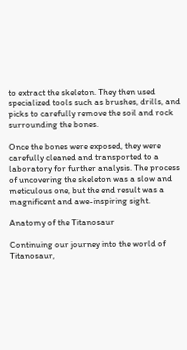to extract the skeleton. They then used specialized tools such as brushes, drills, and picks to carefully remove the soil and rock surrounding the bones.

Once the bones were exposed, they were carefully cleaned and transported to a laboratory for further analysis. The process of uncovering the skeleton was a slow and meticulous one, but the end result was a magnificent and awe-inspiring sight.

Anatomy of the Titanosaur

Continuing our journey into the world of Titanosaur,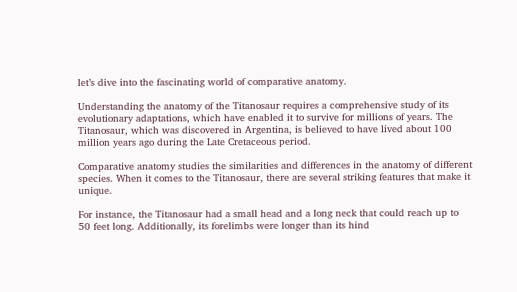let’s dive into the fascinating world of comparative anatomy.

Understanding the anatomy of the Titanosaur requires a comprehensive study of its evolutionary adaptations, which have enabled it to survive for millions of years. The Titanosaur, which was discovered in Argentina, is believed to have lived about 100 million years ago during the Late Cretaceous period.

Comparative anatomy studies the similarities and differences in the anatomy of different species. When it comes to the Titanosaur, there are several striking features that make it unique.

For instance, the Titanosaur had a small head and a long neck that could reach up to 50 feet long. Additionally, its forelimbs were longer than its hind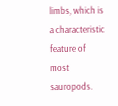limbs, which is a characteristic feature of most sauropods.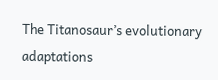The Titanosaur’s evolutionary adaptations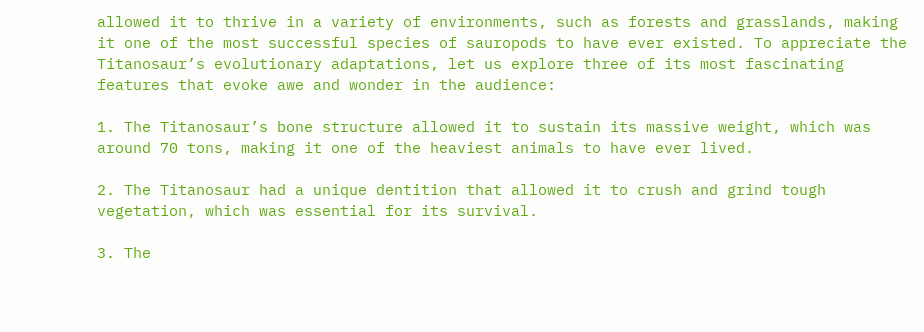allowed it to thrive in a variety of environments, such as forests and grasslands, making it one of the most successful species of sauropods to have ever existed. To appreciate the Titanosaur’s evolutionary adaptations, let us explore three of its most fascinating features that evoke awe and wonder in the audience:

1. The Titanosaur’s bone structure allowed it to sustain its massive weight, which was around 70 tons, making it one of the heaviest animals to have ever lived.

2. The Titanosaur had a unique dentition that allowed it to crush and grind tough vegetation, which was essential for its survival.

3. The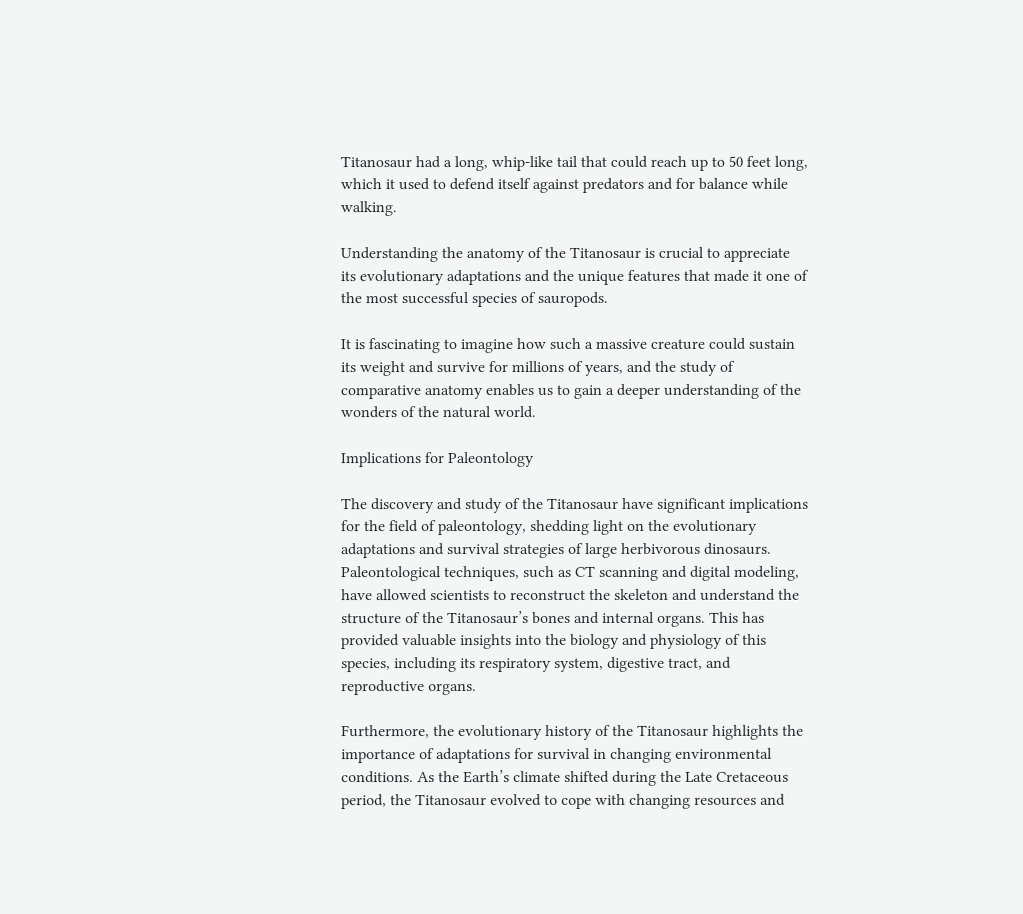Titanosaur had a long, whip-like tail that could reach up to 50 feet long, which it used to defend itself against predators and for balance while walking.

Understanding the anatomy of the Titanosaur is crucial to appreciate its evolutionary adaptations and the unique features that made it one of the most successful species of sauropods.

It is fascinating to imagine how such a massive creature could sustain its weight and survive for millions of years, and the study of comparative anatomy enables us to gain a deeper understanding of the wonders of the natural world.

Implications for Paleontology

The discovery and study of the Titanosaur have significant implications for the field of paleontology, shedding light on the evolutionary adaptations and survival strategies of large herbivorous dinosaurs. Paleontological techniques, such as CT scanning and digital modeling, have allowed scientists to reconstruct the skeleton and understand the structure of the Titanosaur’s bones and internal organs. This has provided valuable insights into the biology and physiology of this species, including its respiratory system, digestive tract, and reproductive organs.

Furthermore, the evolutionary history of the Titanosaur highlights the importance of adaptations for survival in changing environmental conditions. As the Earth’s climate shifted during the Late Cretaceous period, the Titanosaur evolved to cope with changing resources and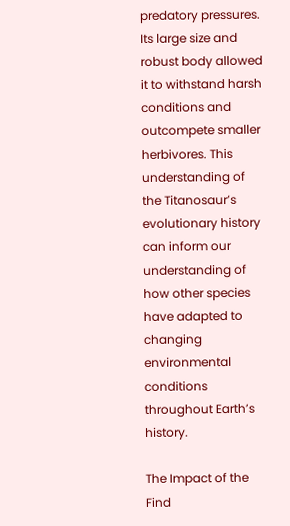predatory pressures. Its large size and robust body allowed it to withstand harsh conditions and outcompete smaller herbivores. This understanding of the Titanosaur’s evolutionary history can inform our understanding of how other species have adapted to changing environmental conditions throughout Earth’s history.

The Impact of the Find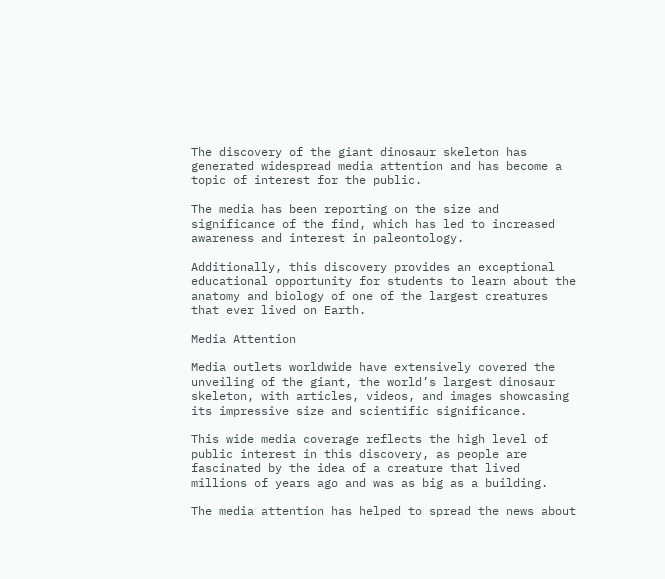The discovery of the giant dinosaur skeleton has generated widespread media attention and has become a topic of interest for the public.

The media has been reporting on the size and significance of the find, which has led to increased awareness and interest in paleontology.

Additionally, this discovery provides an exceptional educational opportunity for students to learn about the anatomy and biology of one of the largest creatures that ever lived on Earth.

Media Attention

Media outlets worldwide have extensively covered the unveiling of the giant, the world’s largest dinosaur skeleton, with articles, videos, and images showcasing its impressive size and scientific significance.

This wide media coverage reflects the high level of public interest in this discovery, as people are fascinated by the idea of a creature that lived millions of years ago and was as big as a building.

The media attention has helped to spread the news about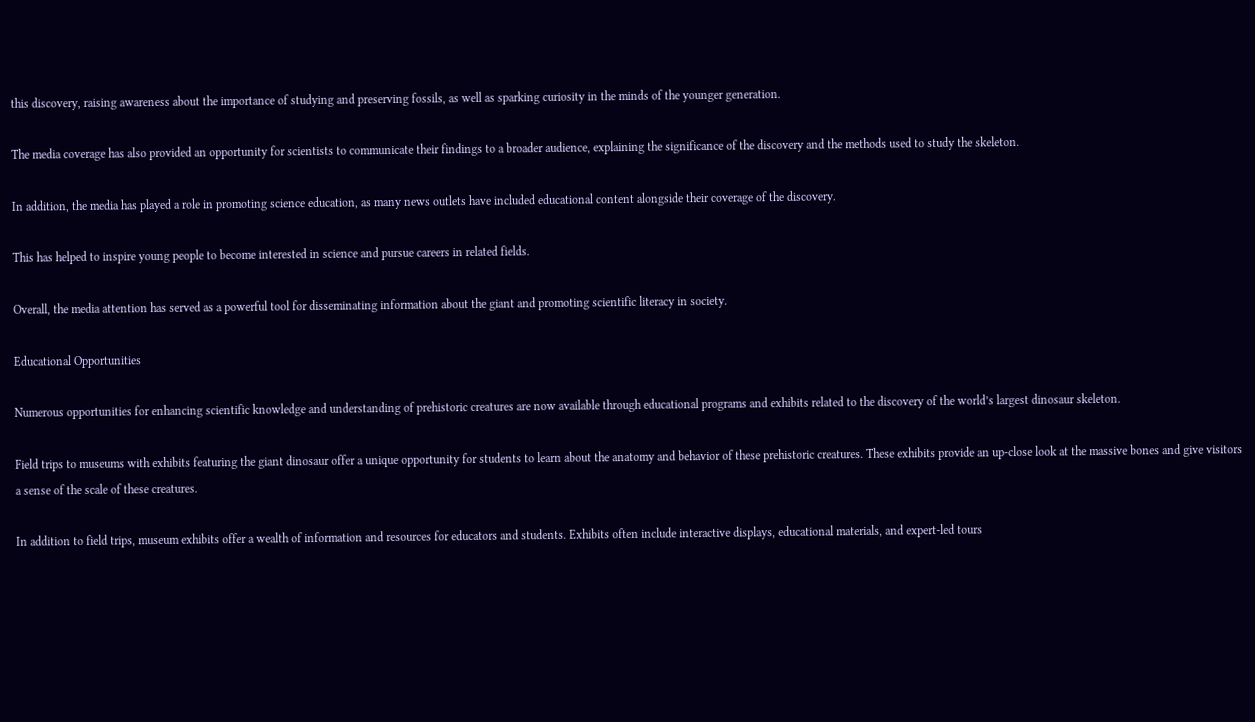this discovery, raising awareness about the importance of studying and preserving fossils, as well as sparking curiosity in the minds of the younger generation.

The media coverage has also provided an opportunity for scientists to communicate their findings to a broader audience, explaining the significance of the discovery and the methods used to study the skeleton.

In addition, the media has played a role in promoting science education, as many news outlets have included educational content alongside their coverage of the discovery.

This has helped to inspire young people to become interested in science and pursue careers in related fields.

Overall, the media attention has served as a powerful tool for disseminating information about the giant and promoting scientific literacy in society.

Educational Opportunities

Numerous opportunities for enhancing scientific knowledge and understanding of prehistoric creatures are now available through educational programs and exhibits related to the discovery of the world’s largest dinosaur skeleton.

Field trips to museums with exhibits featuring the giant dinosaur offer a unique opportunity for students to learn about the anatomy and behavior of these prehistoric creatures. These exhibits provide an up-close look at the massive bones and give visitors a sense of the scale of these creatures.

In addition to field trips, museum exhibits offer a wealth of information and resources for educators and students. Exhibits often include interactive displays, educational materials, and expert-led tours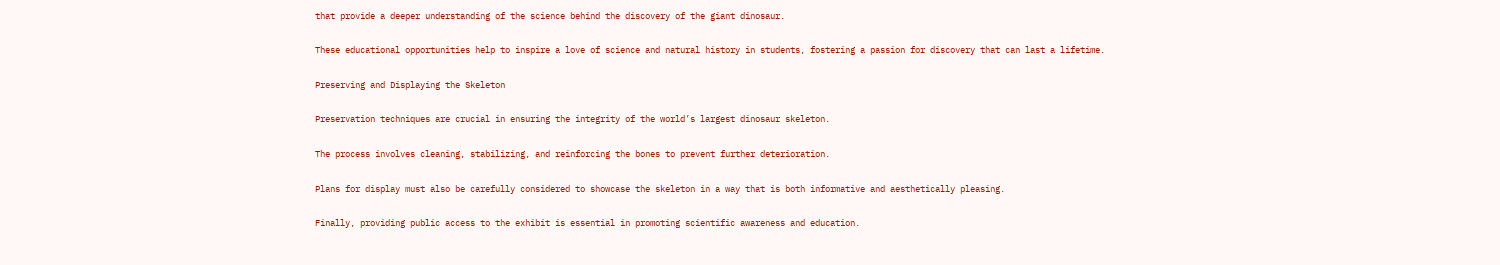that provide a deeper understanding of the science behind the discovery of the giant dinosaur.

These educational opportunities help to inspire a love of science and natural history in students, fostering a passion for discovery that can last a lifetime.

Preserving and Displaying the Skeleton

Preservation techniques are crucial in ensuring the integrity of the world’s largest dinosaur skeleton.

The process involves cleaning, stabilizing, and reinforcing the bones to prevent further deterioration.

Plans for display must also be carefully considered to showcase the skeleton in a way that is both informative and aesthetically pleasing.

Finally, providing public access to the exhibit is essential in promoting scientific awareness and education.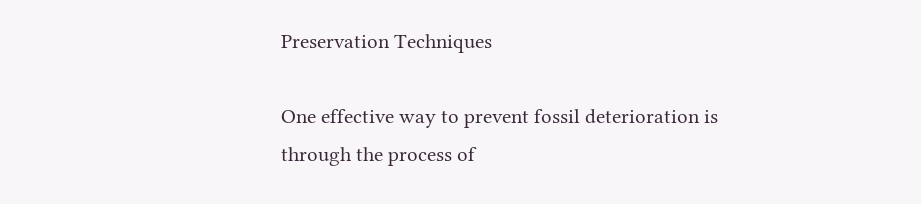Preservation Techniques

One effective way to prevent fossil deterioration is through the process of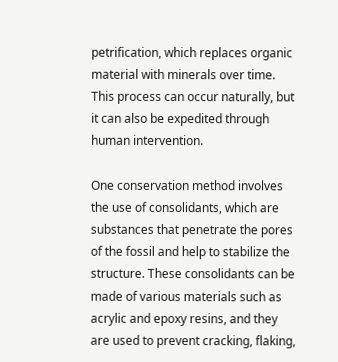petrification, which replaces organic material with minerals over time. This process can occur naturally, but it can also be expedited through human intervention.

One conservation method involves the use of consolidants, which are substances that penetrate the pores of the fossil and help to stabilize the structure. These consolidants can be made of various materials such as acrylic and epoxy resins, and they are used to prevent cracking, flaking,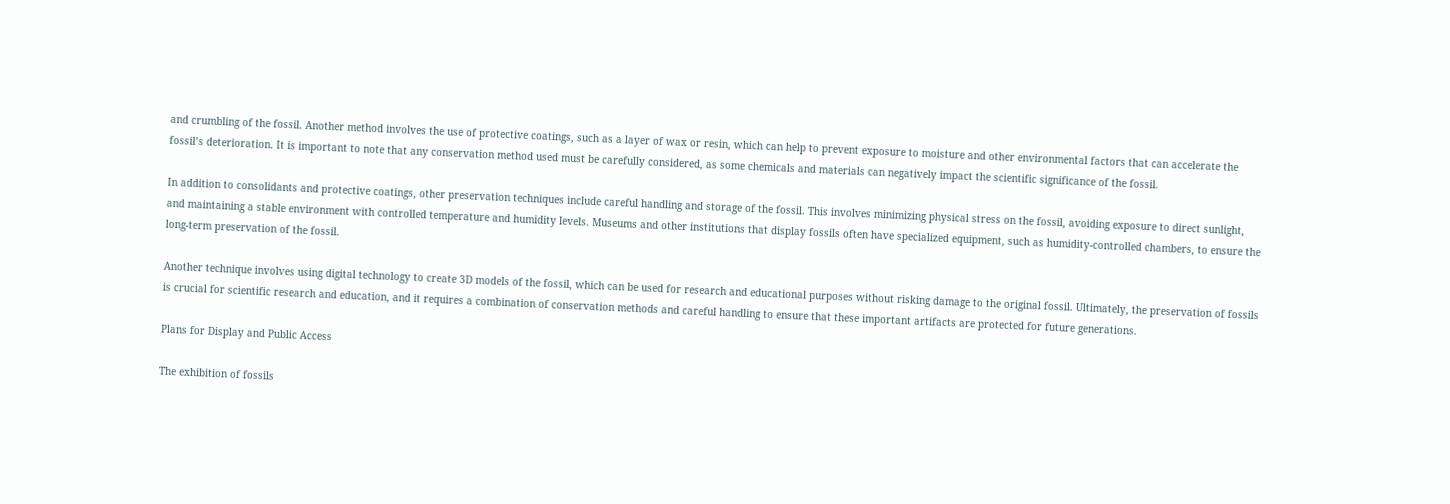and crumbling of the fossil. Another method involves the use of protective coatings, such as a layer of wax or resin, which can help to prevent exposure to moisture and other environmental factors that can accelerate the fossil’s deterioration. It is important to note that any conservation method used must be carefully considered, as some chemicals and materials can negatively impact the scientific significance of the fossil.

In addition to consolidants and protective coatings, other preservation techniques include careful handling and storage of the fossil. This involves minimizing physical stress on the fossil, avoiding exposure to direct sunlight, and maintaining a stable environment with controlled temperature and humidity levels. Museums and other institutions that display fossils often have specialized equipment, such as humidity-controlled chambers, to ensure the long-term preservation of the fossil.

Another technique involves using digital technology to create 3D models of the fossil, which can be used for research and educational purposes without risking damage to the original fossil. Ultimately, the preservation of fossils is crucial for scientific research and education, and it requires a combination of conservation methods and careful handling to ensure that these important artifacts are protected for future generations.

Plans for Display and Public Access

The exhibition of fossils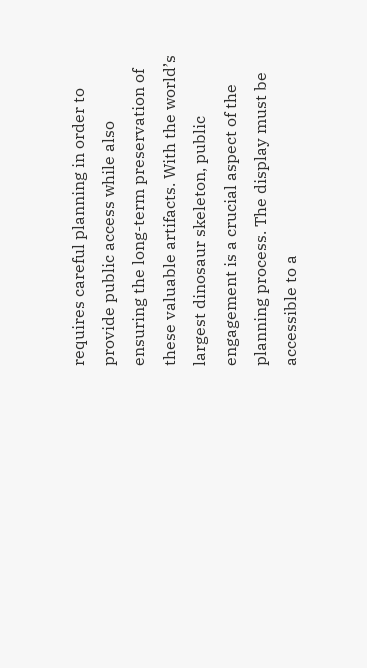requires careful planning in order to provide public access while also ensuring the long-term preservation of these valuable artifacts. With the world’s largest dinosaur skeleton, public engagement is a crucial aspect of the planning process. The display must be accessible to a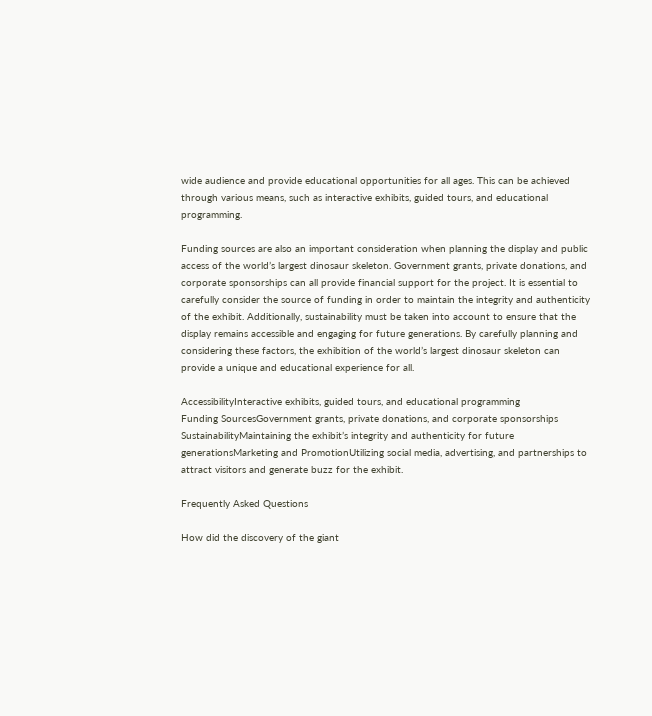wide audience and provide educational opportunities for all ages. This can be achieved through various means, such as interactive exhibits, guided tours, and educational programming.

Funding sources are also an important consideration when planning the display and public access of the world’s largest dinosaur skeleton. Government grants, private donations, and corporate sponsorships can all provide financial support for the project. It is essential to carefully consider the source of funding in order to maintain the integrity and authenticity of the exhibit. Additionally, sustainability must be taken into account to ensure that the display remains accessible and engaging for future generations. By carefully planning and considering these factors, the exhibition of the world’s largest dinosaur skeleton can provide a unique and educational experience for all.

AccessibilityInteractive exhibits, guided tours, and educational programming
Funding SourcesGovernment grants, private donations, and corporate sponsorships
SustainabilityMaintaining the exhibit’s integrity and authenticity for future generationsMarketing and PromotionUtilizing social media, advertising, and partnerships to attract visitors and generate buzz for the exhibit.

Frequently Asked Questions

How did the discovery of the giant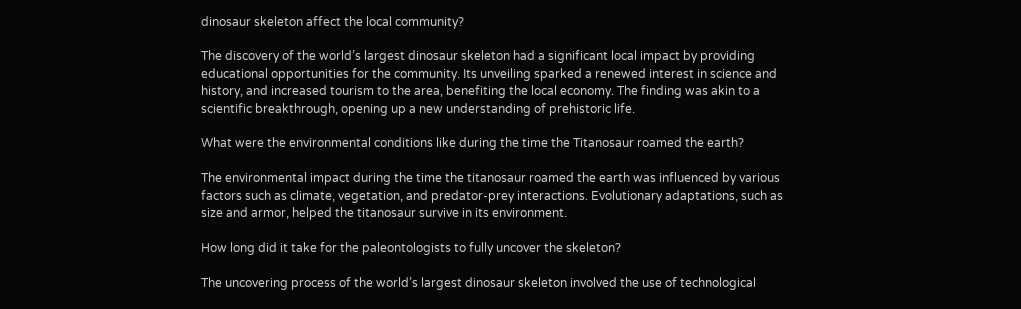dinosaur skeleton affect the local community?

The discovery of the world’s largest dinosaur skeleton had a significant local impact by providing educational opportunities for the community. Its unveiling sparked a renewed interest in science and history, and increased tourism to the area, benefiting the local economy. The finding was akin to a scientific breakthrough, opening up a new understanding of prehistoric life.

What were the environmental conditions like during the time the Titanosaur roamed the earth?

The environmental impact during the time the titanosaur roamed the earth was influenced by various factors such as climate, vegetation, and predator-prey interactions. Evolutionary adaptations, such as size and armor, helped the titanosaur survive in its environment.

How long did it take for the paleontologists to fully uncover the skeleton?

The uncovering process of the world’s largest dinosaur skeleton involved the use of technological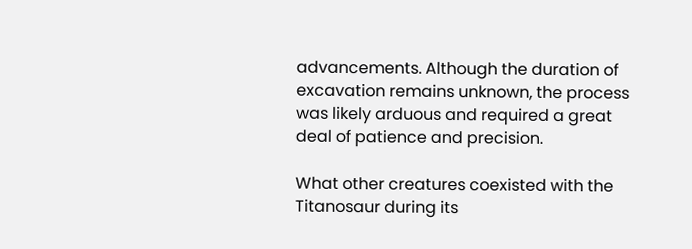advancements. Although the duration of excavation remains unknown, the process was likely arduous and required a great deal of patience and precision.

What other creatures coexisted with the Titanosaur during its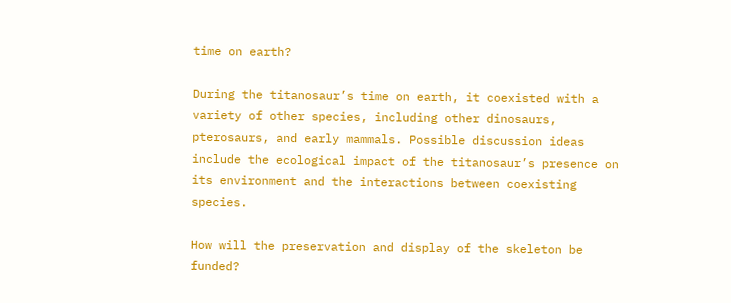time on earth?

During the titanosaur’s time on earth, it coexisted with a variety of other species, including other dinosaurs, pterosaurs, and early mammals. Possible discussion ideas include the ecological impact of the titanosaur’s presence on its environment and the interactions between coexisting species.

How will the preservation and display of the skeleton be funded?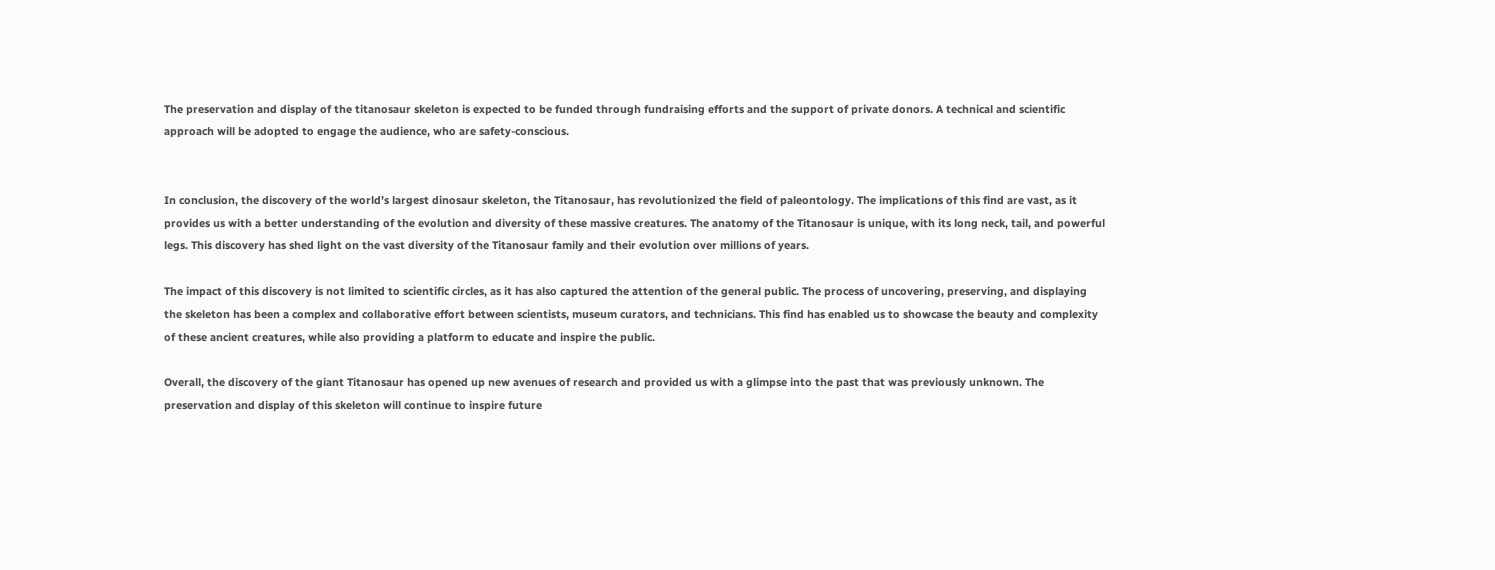The preservation and display of the titanosaur skeleton is expected to be funded through fundraising efforts and the support of private donors. A technical and scientific approach will be adopted to engage the audience, who are safety-conscious.


In conclusion, the discovery of the world’s largest dinosaur skeleton, the Titanosaur, has revolutionized the field of paleontology. The implications of this find are vast, as it provides us with a better understanding of the evolution and diversity of these massive creatures. The anatomy of the Titanosaur is unique, with its long neck, tail, and powerful legs. This discovery has shed light on the vast diversity of the Titanosaur family and their evolution over millions of years.

The impact of this discovery is not limited to scientific circles, as it has also captured the attention of the general public. The process of uncovering, preserving, and displaying the skeleton has been a complex and collaborative effort between scientists, museum curators, and technicians. This find has enabled us to showcase the beauty and complexity of these ancient creatures, while also providing a platform to educate and inspire the public.

Overall, the discovery of the giant Titanosaur has opened up new avenues of research and provided us with a glimpse into the past that was previously unknown. The preservation and display of this skeleton will continue to inspire future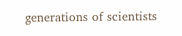generations of scientists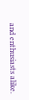and enthusiasts alike.